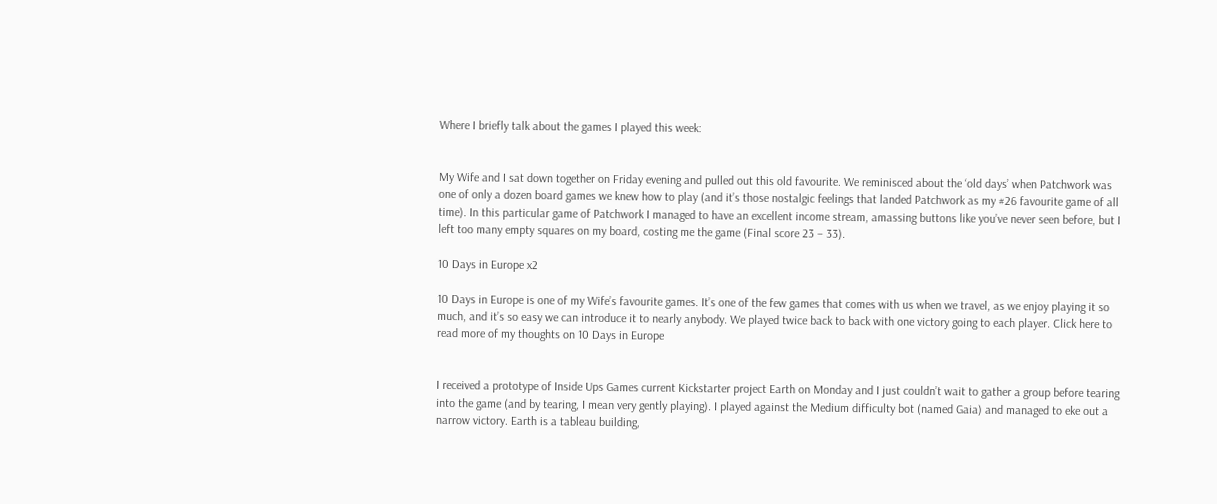Where I briefly talk about the games I played this week:


My Wife and I sat down together on Friday evening and pulled out this old favourite. We reminisced about the ‘old days’ when Patchwork was one of only a dozen board games we knew how to play (and it’s those nostalgic feelings that landed Patchwork as my #26 favourite game of all time). In this particular game of Patchwork I managed to have an excellent income stream, amassing buttons like you’ve never seen before, but I left too many empty squares on my board, costing me the game (Final score 23 – 33).

10 Days in Europe x2

10 Days in Europe is one of my Wife’s favourite games. It’s one of the few games that comes with us when we travel, as we enjoy playing it so much, and it’s so easy we can introduce it to nearly anybody. We played twice back to back with one victory going to each player. Click here to read more of my thoughts on 10 Days in Europe


I received a prototype of Inside Ups Games current Kickstarter project Earth on Monday and I just couldn’t wait to gather a group before tearing into the game (and by tearing, I mean very gently playing). I played against the Medium difficulty bot (named Gaia) and managed to eke out a narrow victory. Earth is a tableau building,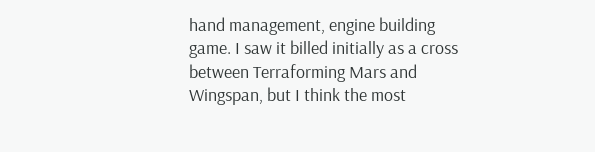hand management, engine building game. I saw it billed initially as a cross between Terraforming Mars and Wingspan, but I think the most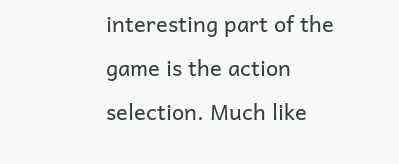interesting part of the game is the action selection. Much like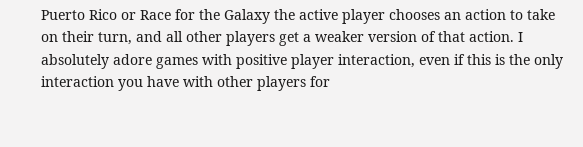Puerto Rico or Race for the Galaxy the active player chooses an action to take on their turn, and all other players get a weaker version of that action. I absolutely adore games with positive player interaction, even if this is the only interaction you have with other players for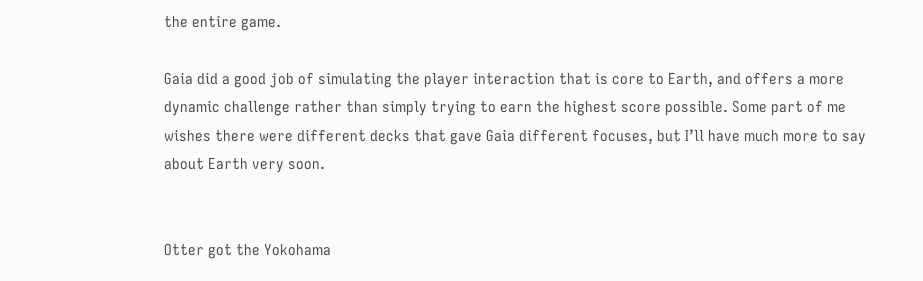the entire game.

Gaia did a good job of simulating the player interaction that is core to Earth, and offers a more dynamic challenge rather than simply trying to earn the highest score possible. Some part of me wishes there were different decks that gave Gaia different focuses, but I’ll have much more to say about Earth very soon.


Otter got the Yokohama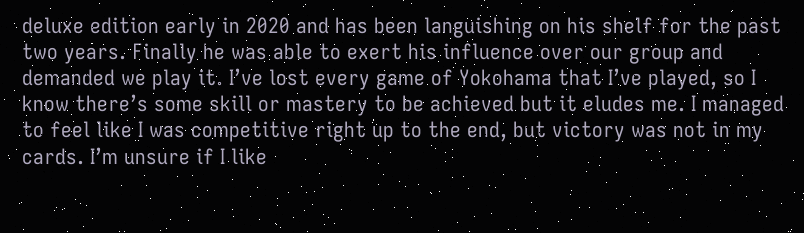deluxe edition early in 2020 and has been languishing on his shelf for the past two years. Finally he was able to exert his influence over our group and demanded we play it. I’ve lost every game of Yokohama that I’ve played, so I know there’s some skill or mastery to be achieved but it eludes me. I managed to feel like I was competitive right up to the end, but victory was not in my cards. I’m unsure if I like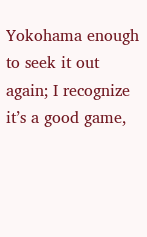Yokohama enough to seek it out again; I recognize it’s a good game,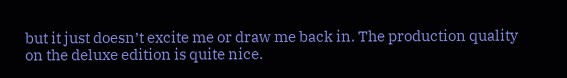but it just doesn’t excite me or draw me back in. The production quality on the deluxe edition is quite nice.